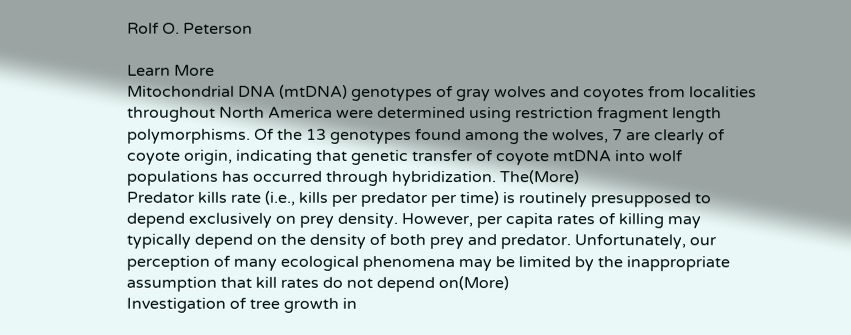Rolf O. Peterson

Learn More
Mitochondrial DNA (mtDNA) genotypes of gray wolves and coyotes from localities throughout North America were determined using restriction fragment length polymorphisms. Of the 13 genotypes found among the wolves, 7 are clearly of coyote origin, indicating that genetic transfer of coyote mtDNA into wolf populations has occurred through hybridization. The(More)
Predator kills rate (i.e., kills per predator per time) is routinely presupposed to depend exclusively on prey density. However, per capita rates of killing may typically depend on the density of both prey and predator. Unfortunately, our perception of many ecological phenomena may be limited by the inappropriate assumption that kill rates do not depend on(More)
Investigation of tree growth in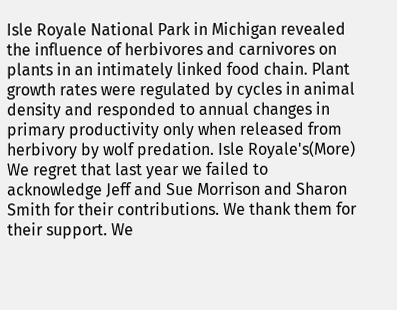Isle Royale National Park in Michigan revealed the influence of herbivores and carnivores on plants in an intimately linked food chain. Plant growth rates were regulated by cycles in animal density and responded to annual changes in primary productivity only when released from herbivory by wolf predation. Isle Royale's(More)
We regret that last year we failed to acknowledge Jeff and Sue Morrison and Sharon Smith for their contributions. We thank them for their support. We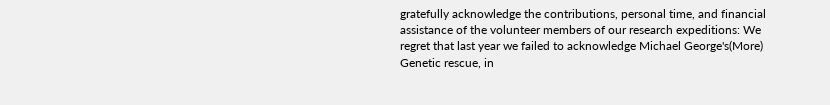gratefully acknowledge the contributions, personal time, and financial assistance of the volunteer members of our research expeditions: We regret that last year we failed to acknowledge Michael George's(More)
Genetic rescue, in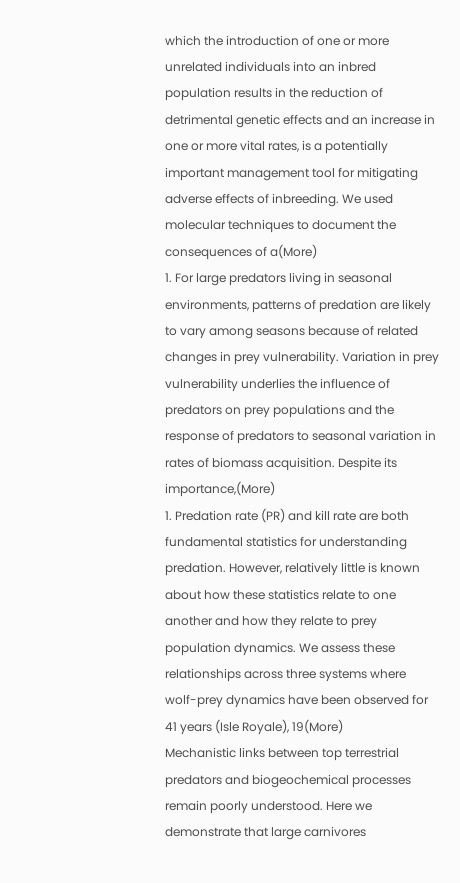which the introduction of one or more unrelated individuals into an inbred population results in the reduction of detrimental genetic effects and an increase in one or more vital rates, is a potentially important management tool for mitigating adverse effects of inbreeding. We used molecular techniques to document the consequences of a(More)
1. For large predators living in seasonal environments, patterns of predation are likely to vary among seasons because of related changes in prey vulnerability. Variation in prey vulnerability underlies the influence of predators on prey populations and the response of predators to seasonal variation in rates of biomass acquisition. Despite its importance,(More)
1. Predation rate (PR) and kill rate are both fundamental statistics for understanding predation. However, relatively little is known about how these statistics relate to one another and how they relate to prey population dynamics. We assess these relationships across three systems where wolf-prey dynamics have been observed for 41 years (Isle Royale), 19(More)
Mechanistic links between top terrestrial predators and biogeochemical processes remain poorly understood. Here we demonstrate that large carnivores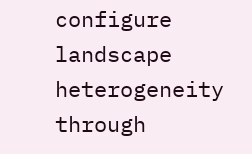configure landscape heterogeneity through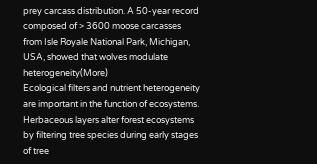prey carcass distribution. A 50-year record composed of > 3600 moose carcasses from Isle Royale National Park, Michigan, USA, showed that wolves modulate heterogeneity(More)
Ecological filters and nutrient heterogeneity are important in the function of ecosystems. Herbaceous layers alter forest ecosystems by filtering tree species during early stages of tree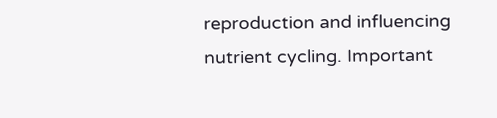reproduction and influencing nutrient cycling. Important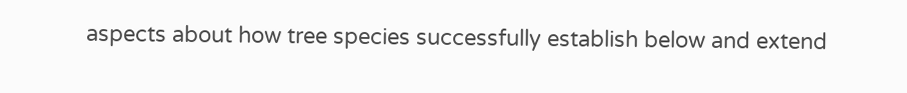aspects about how tree species successfully establish below and extend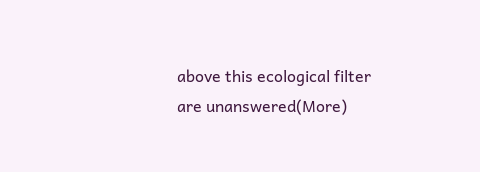above this ecological filter are unanswered(More)